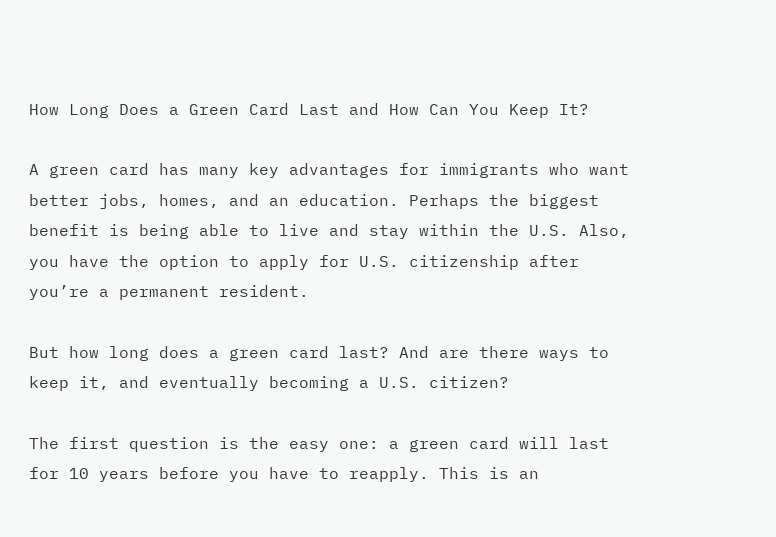How Long Does a Green Card Last and How Can You Keep It?

A green card has many key advantages for immigrants who want better jobs, homes, and an education. Perhaps the biggest benefit is being able to live and stay within the U.S. Also, you have the option to apply for U.S. citizenship after you’re a permanent resident.

But how long does a green card last? And are there ways to keep it, and eventually becoming a U.S. citizen?

The first question is the easy one: a green card will last for 10 years before you have to reapply. This is an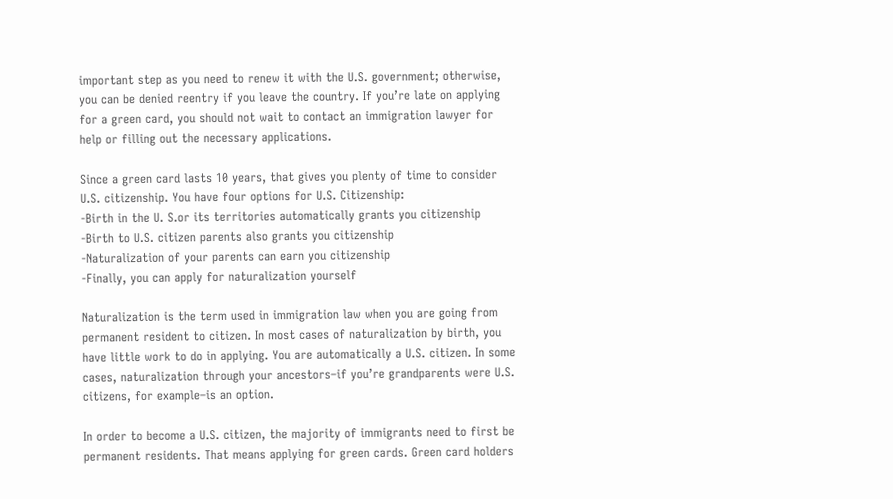important step as you need to renew it with the U.S. government; otherwise, you can be denied reentry if you leave the country. If you’re late on applying for a green card, you should not wait to contact an immigration lawyer for help or filling out the necessary applications.

Since a green card lasts 10 years, that gives you plenty of time to consider U.S. citizenship. You have four options for U.S. Citizenship:
-Birth in the U. S.or its territories automatically grants you citizenship
-Birth to U.S. citizen parents also grants you citizenship
-Naturalization of your parents can earn you citizenship
-Finally, you can apply for naturalization yourself

Naturalization is the term used in immigration law when you are going from permanent resident to citizen. In most cases of naturalization by birth, you have little work to do in applying. You are automatically a U.S. citizen. In some cases, naturalization through your ancestors–if you’re grandparents were U.S. citizens, for example–is an option.

In order to become a U.S. citizen, the majority of immigrants need to first be permanent residents. That means applying for green cards. Green card holders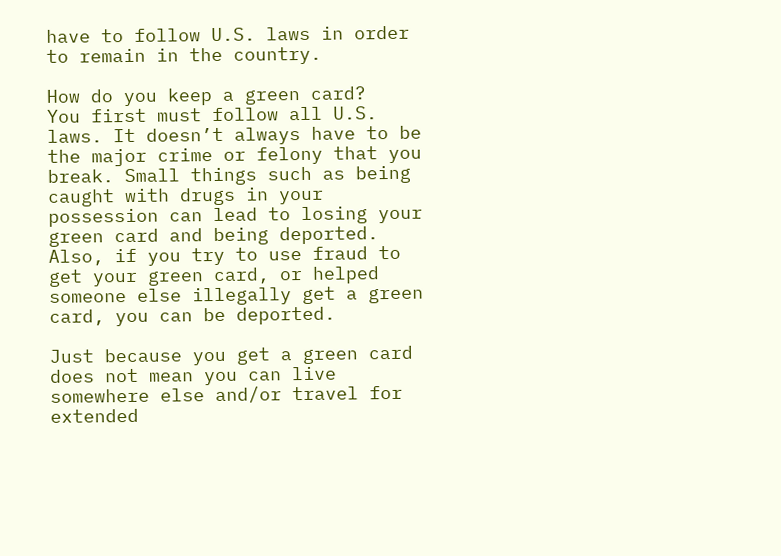have to follow U.S. laws in order to remain in the country.

How do you keep a green card?
You first must follow all U.S. laws. It doesn’t always have to be the major crime or felony that you break. Small things such as being caught with drugs in your possession can lead to losing your green card and being deported. Also, if you try to use fraud to get your green card, or helped someone else illegally get a green card, you can be deported.

Just because you get a green card does not mean you can live somewhere else and/or travel for extended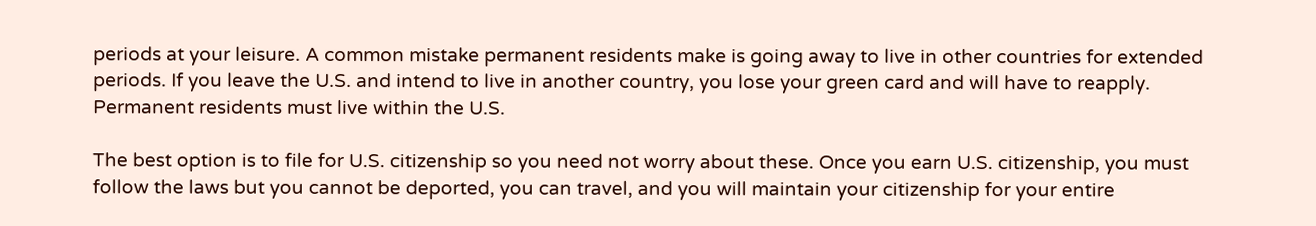periods at your leisure. A common mistake permanent residents make is going away to live in other countries for extended periods. If you leave the U.S. and intend to live in another country, you lose your green card and will have to reapply. Permanent residents must live within the U.S.

The best option is to file for U.S. citizenship so you need not worry about these. Once you earn U.S. citizenship, you must follow the laws but you cannot be deported, you can travel, and you will maintain your citizenship for your entire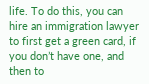life. To do this, you can hire an immigration lawyer to first get a green card, if you don’t have one, and then to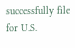successfully file for U.S.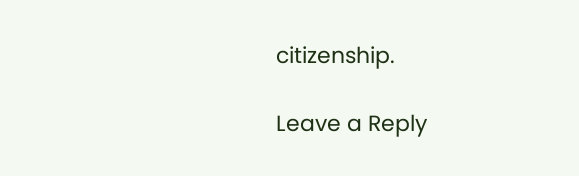citizenship.

Leave a Reply